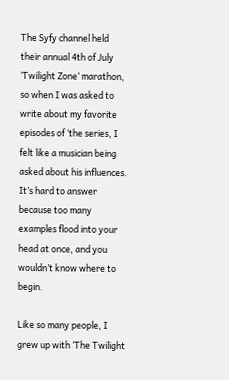The Syfy channel held their annual 4th of July ‘Twilight Zone’ marathon, so when I was asked to write about my favorite episodes of ‘the series, I felt like a musician being asked about his influences. It’s hard to answer because too many examples flood into your head at once, and you wouldn’t know where to begin.

Like so many people, I grew up with ‘The Twilight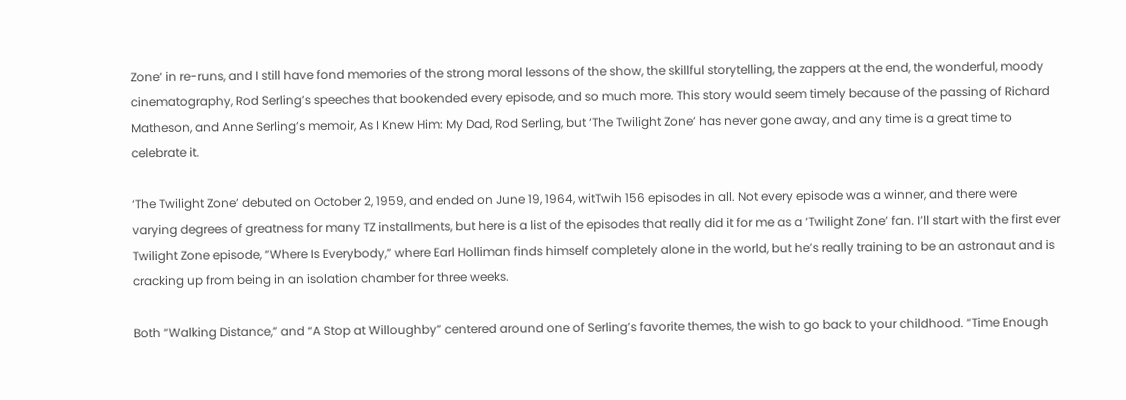Zone‘ in re-runs, and I still have fond memories of the strong moral lessons of the show, the skillful storytelling, the zappers at the end, the wonderful, moody cinematography, Rod Serling’s speeches that bookended every episode, and so much more. This story would seem timely because of the passing of Richard Matheson, and Anne Serling’s memoir, As I Knew Him: My Dad, Rod Serling, but ‘The Twilight Zone’ has never gone away, and any time is a great time to celebrate it.

‘The Twilight Zone’ debuted on October 2, 1959, and ended on June 19, 1964, witTwih 156 episodes in all. Not every episode was a winner, and there were varying degrees of greatness for many TZ installments, but here is a list of the episodes that really did it for me as a ‘Twilight Zone’ fan. I’ll start with the first ever Twilight Zone episode, “Where Is Everybody,” where Earl Holliman finds himself completely alone in the world, but he’s really training to be an astronaut and is cracking up from being in an isolation chamber for three weeks.

Both “Walking Distance,” and “A Stop at Willoughby” centered around one of Serling’s favorite themes, the wish to go back to your childhood. “Time Enough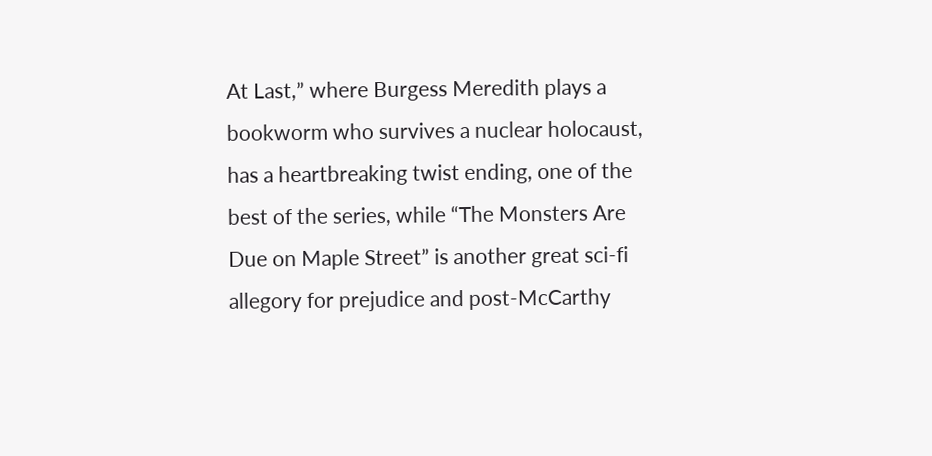At Last,” where Burgess Meredith plays a bookworm who survives a nuclear holocaust, has a heartbreaking twist ending, one of the best of the series, while “The Monsters Are Due on Maple Street” is another great sci-fi allegory for prejudice and post-McCarthy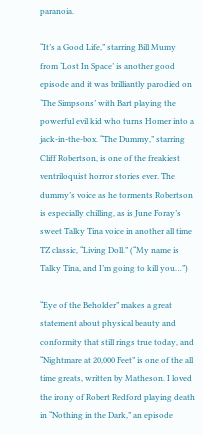paranoia.

“It’s a Good Life,” starring Bill Mumy from ‘Lost In Space’ is another good episode and it was brilliantly parodied on ‘The Simpsons’ with Bart playing the powerful evil kid who turns Homer into a jack-in-the-box. “The Dummy,” starring Cliff Robertson, is one of the freakiest ventriloquist horror stories ever. The dummy’s voice as he torments Robertson is especially chilling, as is June Foray’s sweet Talky Tina voice in another all time TZ classic, “Living Doll.” (“My name is Talky Tina, and I’m going to kill you…”)

“Eye of the Beholder” makes a great statement about physical beauty and conformity that still rings true today, and “Nightmare at 20,000 Feet” is one of the all time greats, written by Matheson. I loved the irony of Robert Redford playing death in “Nothing in the Dark,” an episode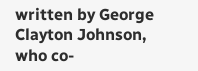written by George Clayton Johnson, who co-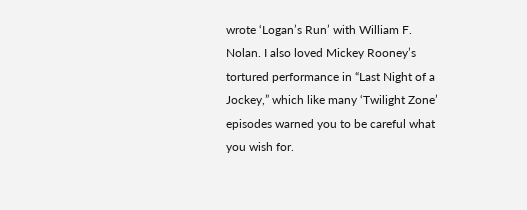wrote ‘Logan’s Run’ with William F. Nolan. I also loved Mickey Rooney’s tortured performance in “Last Night of a Jockey,” which like many ‘Twilight Zone’ episodes warned you to be careful what you wish for.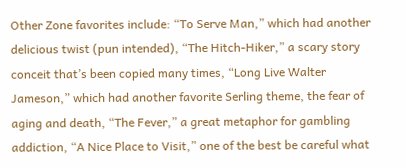Other Zone favorites include: “To Serve Man,” which had another delicious twist (pun intended), “The Hitch-Hiker,” a scary story conceit that’s been copied many times, “Long Live Walter Jameson,” which had another favorite Serling theme, the fear of aging and death, “The Fever,” a great metaphor for gambling addiction, “A Nice Place to Visit,” one of the best be careful what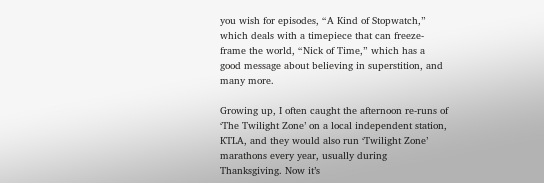you wish for episodes, “A Kind of Stopwatch,” which deals with a timepiece that can freeze-frame the world, “Nick of Time,” which has a good message about believing in superstition, and many more.

Growing up, I often caught the afternoon re-runs of ‘The Twilight Zone’ on a local independent station, KTLA, and they would also run ‘Twilight Zone’ marathons every year, usually during Thanksgiving. Now it’s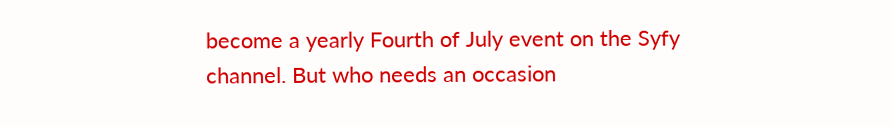become a yearly Fourth of July event on the Syfy channel. But who needs an occasion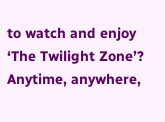to watch and enjoy ‘The Twilight Zone’? Anytime, anywhere,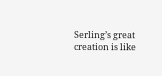Serling’s great creation is like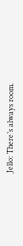Jello: There’s always room.